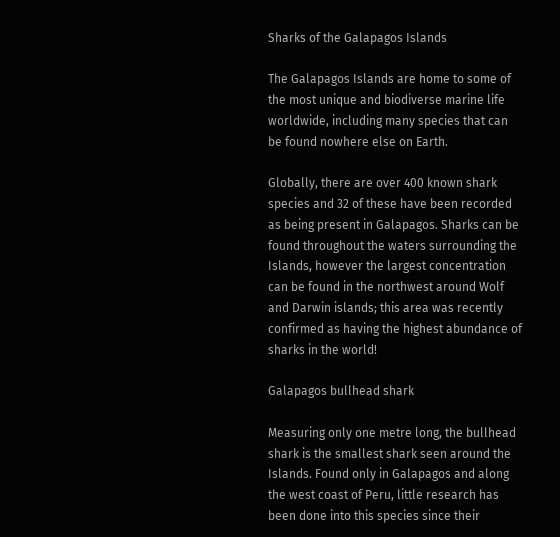Sharks of the Galapagos Islands

The Galapagos Islands are home to some of the most unique and biodiverse marine life worldwide, including many species that can be found nowhere else on Earth.

Globally, there are over 400 known shark species and 32 of these have been recorded as being present in Galapagos. Sharks can be found throughout the waters surrounding the Islands, however the largest concentration can be found in the northwest around Wolf and Darwin islands; this area was recently confirmed as having the highest abundance of sharks in the world!

Galapagos bullhead shark

Measuring only one metre long, the bullhead shark is the smallest shark seen around the Islands. Found only in Galapagos and along the west coast of Peru, little research has been done into this species since their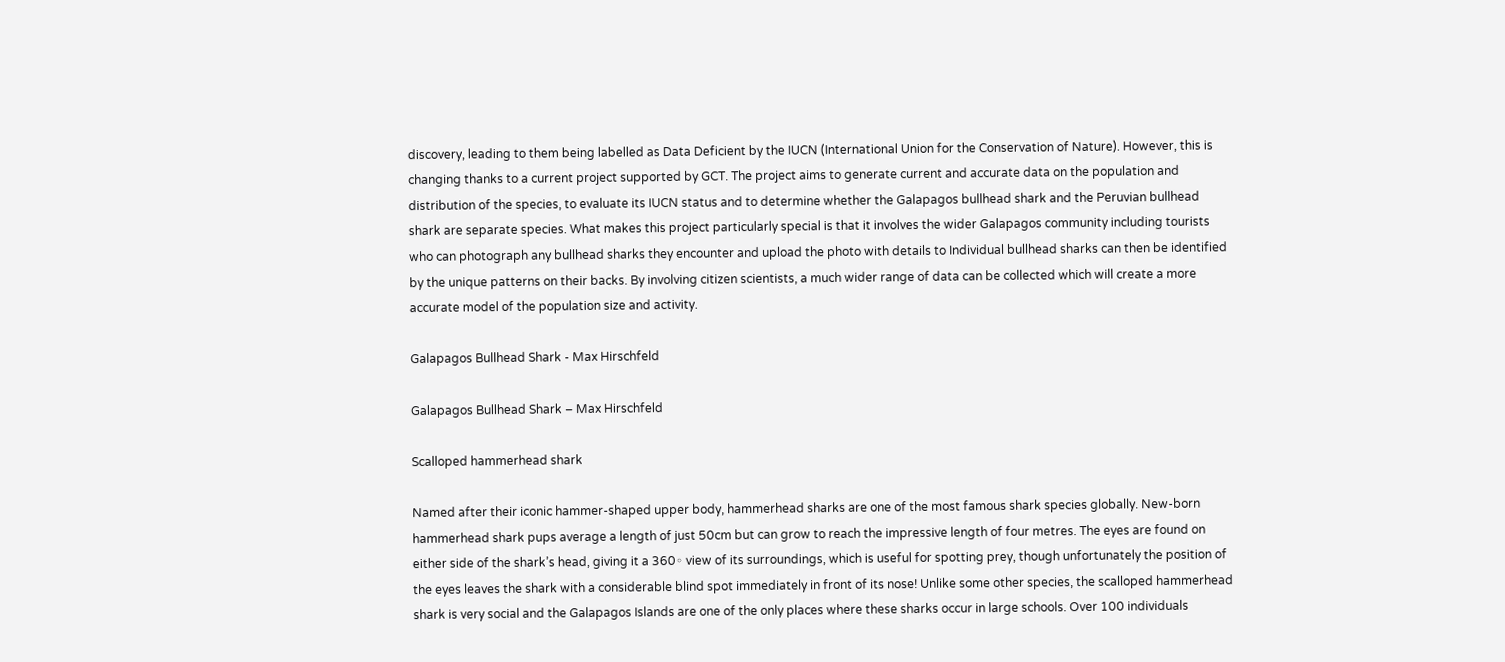discovery, leading to them being labelled as Data Deficient by the IUCN (International Union for the Conservation of Nature). However, this is changing thanks to a current project supported by GCT. The project aims to generate current and accurate data on the population and distribution of the species, to evaluate its IUCN status and to determine whether the Galapagos bullhead shark and the Peruvian bullhead shark are separate species. What makes this project particularly special is that it involves the wider Galapagos community including tourists who can photograph any bullhead sharks they encounter and upload the photo with details to Individual bullhead sharks can then be identified by the unique patterns on their backs. By involving citizen scientists, a much wider range of data can be collected which will create a more accurate model of the population size and activity.

Galapagos Bullhead Shark - Max Hirschfeld

Galapagos Bullhead Shark – Max Hirschfeld

Scalloped hammerhead shark

Named after their iconic hammer-shaped upper body, hammerhead sharks are one of the most famous shark species globally. New-born hammerhead shark pups average a length of just 50cm but can grow to reach the impressive length of four metres. The eyes are found on either side of the shark’s head, giving it a 360◦ view of its surroundings, which is useful for spotting prey, though unfortunately the position of the eyes leaves the shark with a considerable blind spot immediately in front of its nose! Unlike some other species, the scalloped hammerhead shark is very social and the Galapagos Islands are one of the only places where these sharks occur in large schools. Over 100 individuals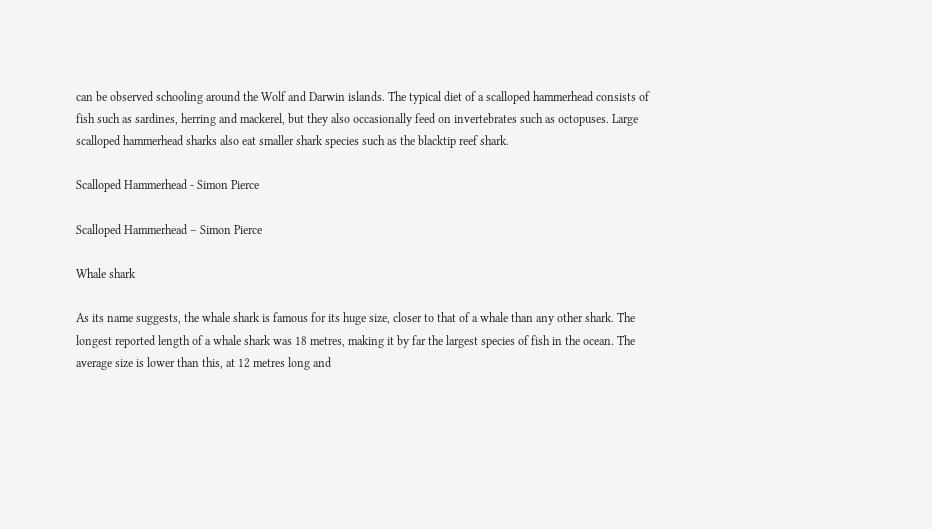can be observed schooling around the Wolf and Darwin islands. The typical diet of a scalloped hammerhead consists of fish such as sardines, herring and mackerel, but they also occasionally feed on invertebrates such as octopuses. Large scalloped hammerhead sharks also eat smaller shark species such as the blacktip reef shark.

Scalloped Hammerhead - Simon Pierce

Scalloped Hammerhead – Simon Pierce

Whale shark

As its name suggests, the whale shark is famous for its huge size, closer to that of a whale than any other shark. The longest reported length of a whale shark was 18 metres, making it by far the largest species of fish in the ocean. The average size is lower than this, at 12 metres long and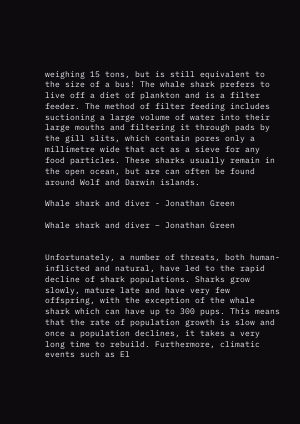weighing 15 tons, but is still equivalent to the size of a bus! The whale shark prefers to live off a diet of plankton and is a filter feeder. The method of filter feeding includes suctioning a large volume of water into their large mouths and filtering it through pads by the gill slits, which contain pores only a millimetre wide that act as a sieve for any food particles. These sharks usually remain in the open ocean, but are can often be found around Wolf and Darwin islands.

Whale shark and diver - Jonathan Green

Whale shark and diver – Jonathan Green


Unfortunately, a number of threats, both human-inflicted and natural, have led to the rapid decline of shark populations. Sharks grow slowly, mature late and have very few offspring, with the exception of the whale shark which can have up to 300 pups. This means that the rate of population growth is slow and once a population declines, it takes a very long time to rebuild. Furthermore, climatic events such as El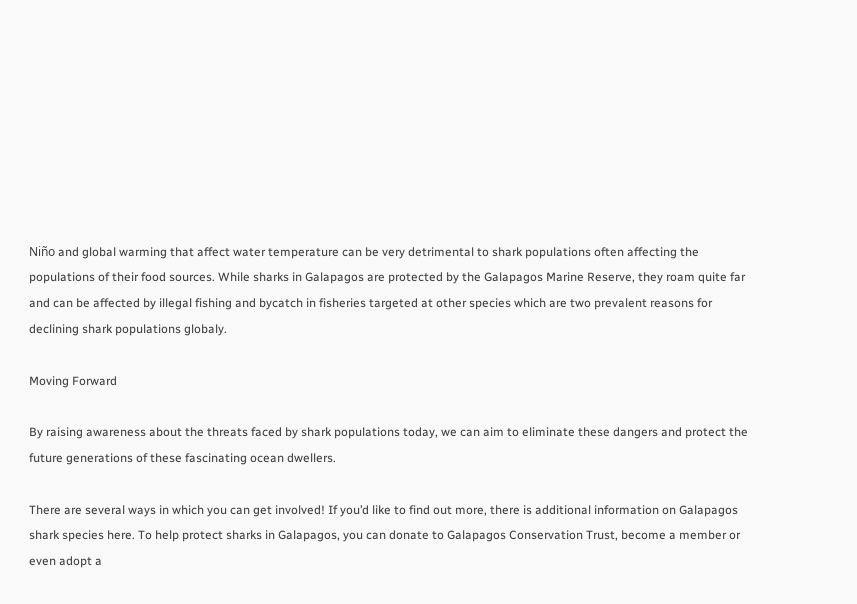Niño and global warming that affect water temperature can be very detrimental to shark populations often affecting the populations of their food sources. While sharks in Galapagos are protected by the Galapagos Marine Reserve, they roam quite far and can be affected by illegal fishing and bycatch in fisheries targeted at other species which are two prevalent reasons for declining shark populations globaly.

Moving Forward

By raising awareness about the threats faced by shark populations today, we can aim to eliminate these dangers and protect the future generations of these fascinating ocean dwellers.

There are several ways in which you can get involved! If you’d like to find out more, there is additional information on Galapagos shark species here. To help protect sharks in Galapagos, you can donate to Galapagos Conservation Trust, become a member or even adopt a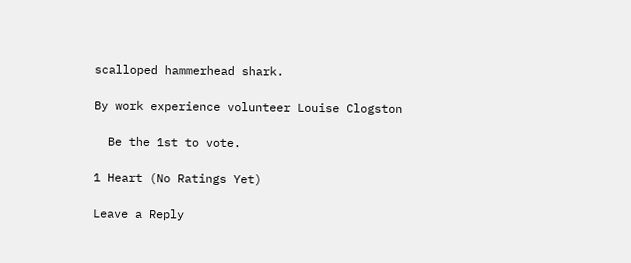scalloped hammerhead shark.

By work experience volunteer Louise Clogston

  Be the 1st to vote.

1 Heart (No Ratings Yet)

Leave a Reply